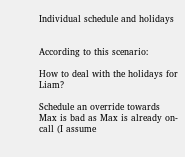Individual schedule and holidays


According to this scenario:

How to deal with the holidays for Liam?

Schedule an override towards Max is bad as Max is already on-call (I assume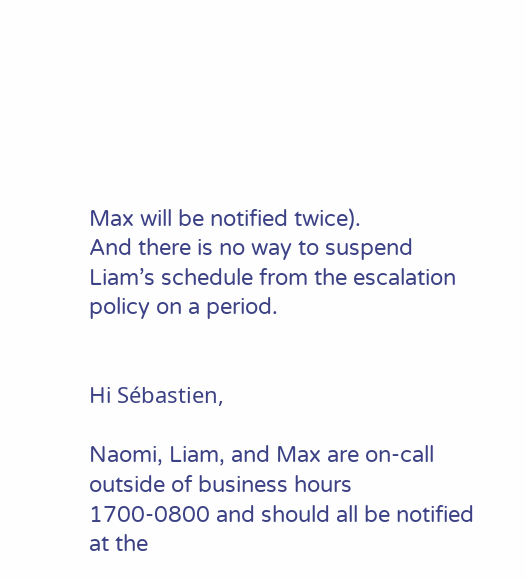Max will be notified twice).
And there is no way to suspend Liam’s schedule from the escalation policy on a period.


Hi Sébastien,

Naomi, Liam, and Max are on-call outside of business hours 1700-0800 and should all be notified at the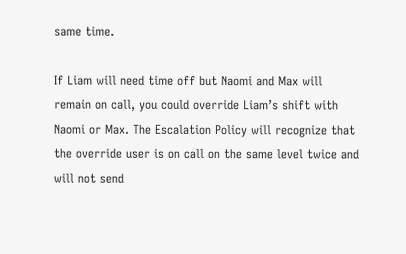same time.

If Liam will need time off but Naomi and Max will remain on call, you could override Liam’s shift with Naomi or Max. The Escalation Policy will recognize that the override user is on call on the same level twice and will not send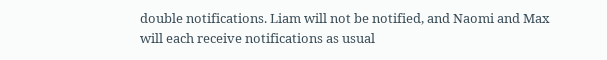double notifications. Liam will not be notified, and Naomi and Max will each receive notifications as usual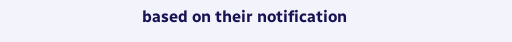based on their notification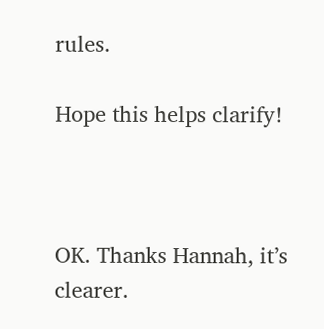rules.

Hope this helps clarify!



OK. Thanks Hannah, it’s clearer.